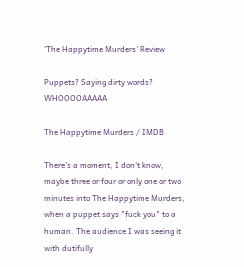‘The Happytime Murders’ Review

Puppets? Saying dirty words? WHOOOOAAAAA

The Happytime Murders / IMDB

There's a moment, I don't know, maybe three or four or only one or two minutes into The Happytime Murders, when a puppet says "fuck you" to a human. The audience I was seeing it with dutifully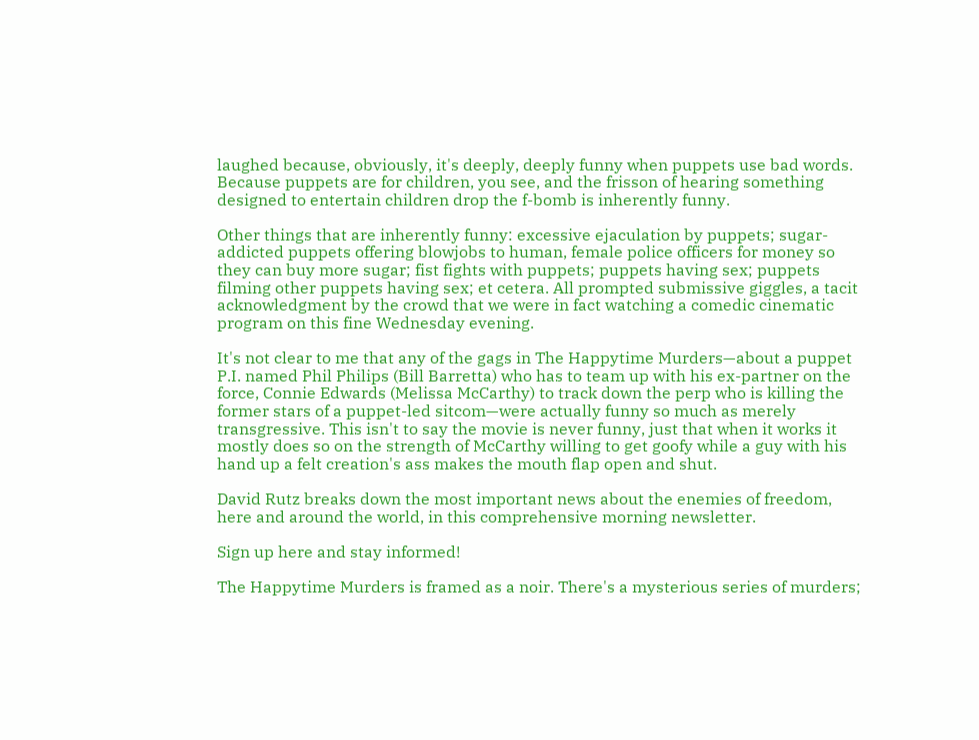laughed because, obviously, it's deeply, deeply funny when puppets use bad words. Because puppets are for children, you see, and the frisson of hearing something designed to entertain children drop the f-bomb is inherently funny.

Other things that are inherently funny: excessive ejaculation by puppets; sugar-addicted puppets offering blowjobs to human, female police officers for money so they can buy more sugar; fist fights with puppets; puppets having sex; puppets filming other puppets having sex; et cetera. All prompted submissive giggles, a tacit acknowledgment by the crowd that we were in fact watching a comedic cinematic program on this fine Wednesday evening.

It's not clear to me that any of the gags in The Happytime Murders—about a puppet P.I. named Phil Philips (Bill Barretta) who has to team up with his ex-partner on the force, Connie Edwards (Melissa McCarthy) to track down the perp who is killing the former stars of a puppet-led sitcom—were actually funny so much as merely transgressive. This isn't to say the movie is never funny, just that when it works it mostly does so on the strength of McCarthy willing to get goofy while a guy with his hand up a felt creation's ass makes the mouth flap open and shut.

David Rutz breaks down the most important news about the enemies of freedom, here and around the world, in this comprehensive morning newsletter.

Sign up here and stay informed!

The Happytime Murders is framed as a noir. There's a mysterious series of murders;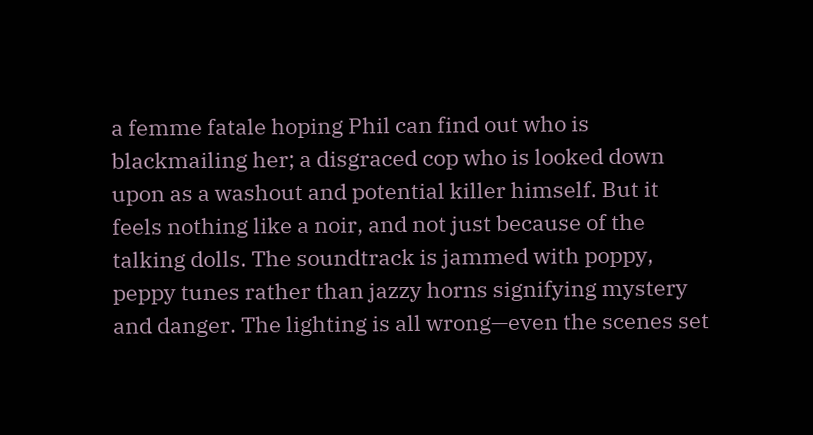a femme fatale hoping Phil can find out who is blackmailing her; a disgraced cop who is looked down upon as a washout and potential killer himself. But it feels nothing like a noir, and not just because of the talking dolls. The soundtrack is jammed with poppy, peppy tunes rather than jazzy horns signifying mystery and danger. The lighting is all wrong—even the scenes set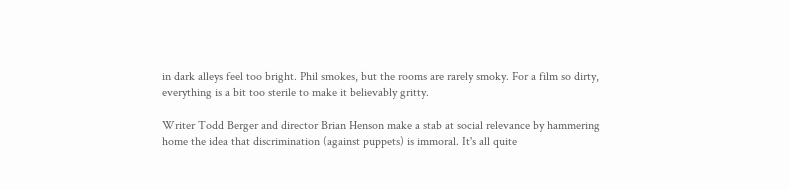in dark alleys feel too bright. Phil smokes, but the rooms are rarely smoky. For a film so dirty, everything is a bit too sterile to make it believably gritty.

Writer Todd Berger and director Brian Henson make a stab at social relevance by hammering home the idea that discrimination (against puppets) is immoral. It's all quite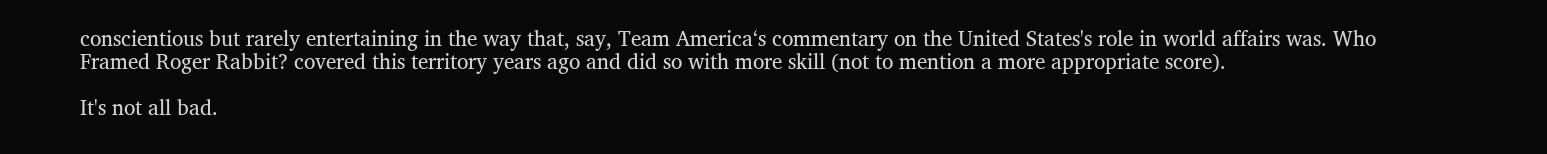conscientious but rarely entertaining in the way that, say, Team America‘s commentary on the United States's role in world affairs was. Who Framed Roger Rabbit? covered this territory years ago and did so with more skill (not to mention a more appropriate score).

It's not all bad.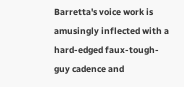Barretta's voice work is amusingly inflected with a hard-edged faux-tough-guy cadence and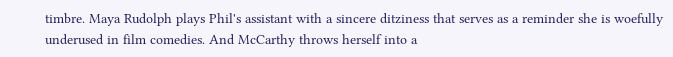timbre. Maya Rudolph plays Phil's assistant with a sincere ditziness that serves as a reminder she is woefully underused in film comedies. And McCarthy throws herself into a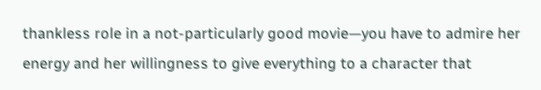thankless role in a not-particularly good movie—you have to admire her energy and her willingness to give everything to a character that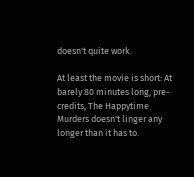doesn't quite work.

At least the movie is short: At barely 80 minutes long, pre-credits, The Happytime Murders doesn't linger any longer than it has to.